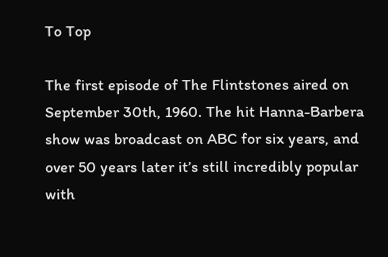To Top

The first episode of The Flintstones aired on September 30th, 1960. The hit Hanna-Barbera show was broadcast on ABC for six years, and over 50 years later it’s still incredibly popular with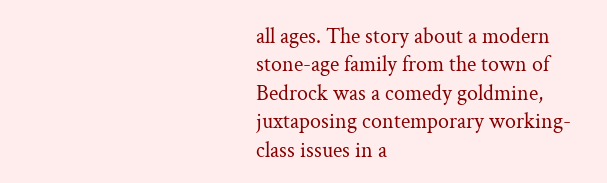all ages. The story about a modern stone-age family from the town of Bedrock was a comedy goldmine, juxtaposing contemporary working-class issues in a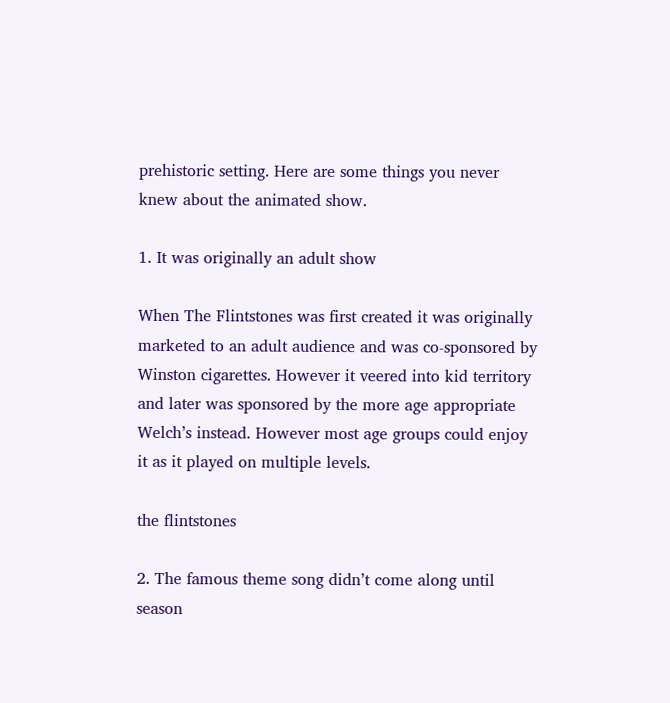prehistoric setting. Here are some things you never knew about the animated show.

1. It was originally an adult show

When The Flintstones was first created it was originally marketed to an adult audience and was co-sponsored by Winston cigarettes. However it veered into kid territory and later was sponsored by the more age appropriate Welch’s instead. However most age groups could enjoy it as it played on multiple levels.

the flintstones

2. The famous theme song didn’t come along until season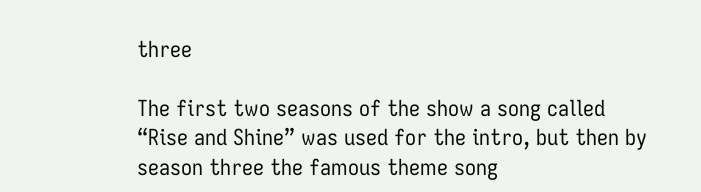three

The first two seasons of the show a song called “Rise and Shine” was used for the intro, but then by season three the famous theme song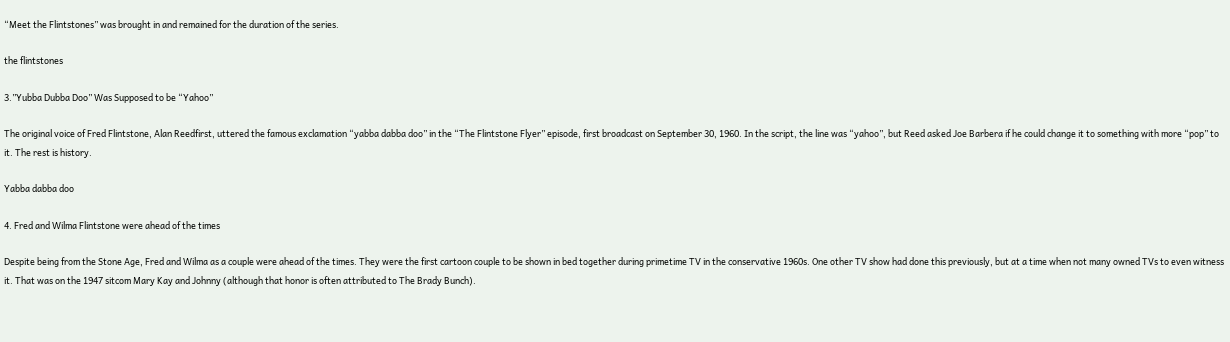“Meet the Flintstones” was brought in and remained for the duration of the series.

the flintstones

3.”Yubba Dubba Doo” Was Supposed to be “Yahoo”

The original voice of Fred Flintstone, Alan Reedfirst, uttered the famous exclamation “yabba dabba doo” in the “The Flintstone Flyer” episode, first broadcast on September 30, 1960. In the script, the line was “yahoo”, but Reed asked Joe Barbera if he could change it to something with more “pop” to it. The rest is history.

Yabba dabba doo

4. Fred and Wilma Flintstone were ahead of the times

Despite being from the Stone Age, Fred and Wilma as a couple were ahead of the times. They were the first cartoon couple to be shown in bed together during primetime TV in the conservative 1960s. One other TV show had done this previously, but at a time when not many owned TVs to even witness it. That was on the 1947 sitcom Mary Kay and Johnny (although that honor is often attributed to The Brady Bunch).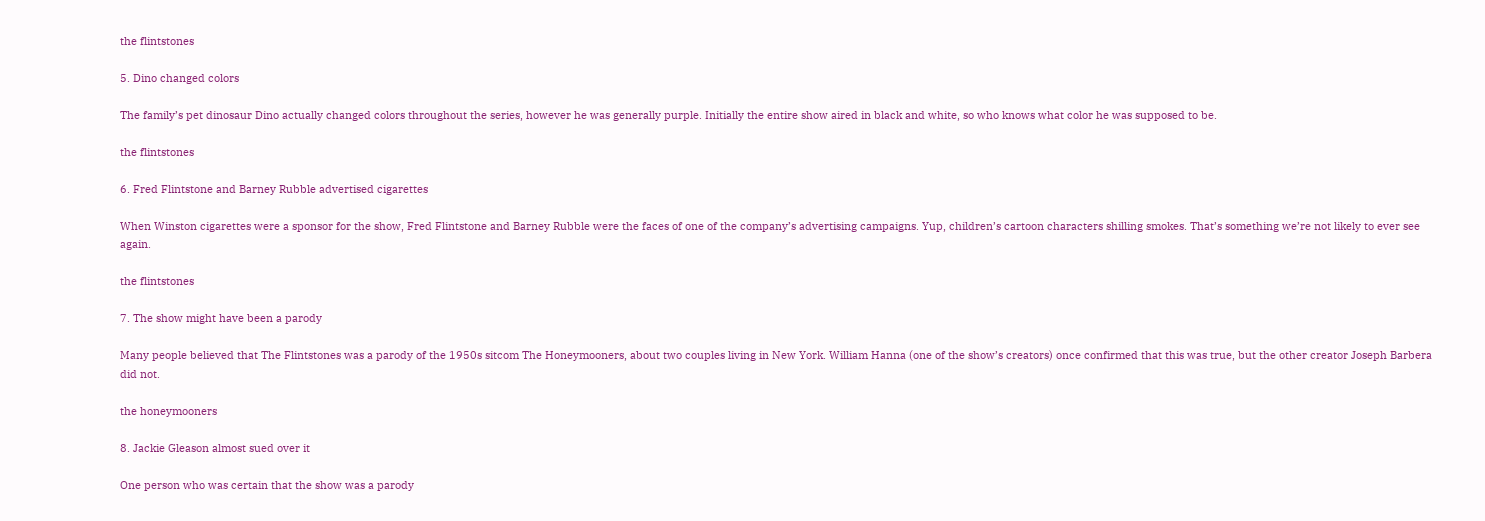the flintstones

5. Dino changed colors

The family’s pet dinosaur Dino actually changed colors throughout the series, however he was generally purple. Initially the entire show aired in black and white, so who knows what color he was supposed to be.

the flintstones

6. Fred Flintstone and Barney Rubble advertised cigarettes

When Winston cigarettes were a sponsor for the show, Fred Flintstone and Barney Rubble were the faces of one of the company’s advertising campaigns. Yup, children’s cartoon characters shilling smokes. That’s something we’re not likely to ever see again.

the flintstones

7. The show might have been a parody

Many people believed that The Flintstones was a parody of the 1950s sitcom The Honeymooners, about two couples living in New York. William Hanna (one of the show’s creators) once confirmed that this was true, but the other creator Joseph Barbera did not.

the honeymooners

8. Jackie Gleason almost sued over it

One person who was certain that the show was a parody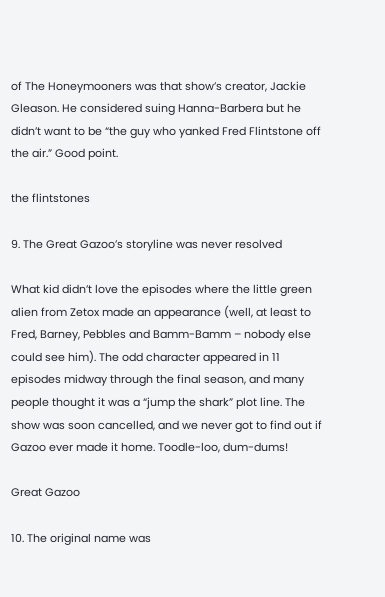of The Honeymooners was that show’s creator, Jackie Gleason. He considered suing Hanna-Barbera but he didn’t want to be “the guy who yanked Fred Flintstone off the air.” Good point.

the flintstones

9. The Great Gazoo’s storyline was never resolved

What kid didn’t love the episodes where the little green alien from Zetox made an appearance (well, at least to Fred, Barney, Pebbles and Bamm-Bamm – nobody else could see him). The odd character appeared in 11 episodes midway through the final season, and many people thought it was a “jump the shark” plot line. The show was soon cancelled, and we never got to find out if Gazoo ever made it home. Toodle-loo, dum-dums!

Great Gazoo

10. The original name was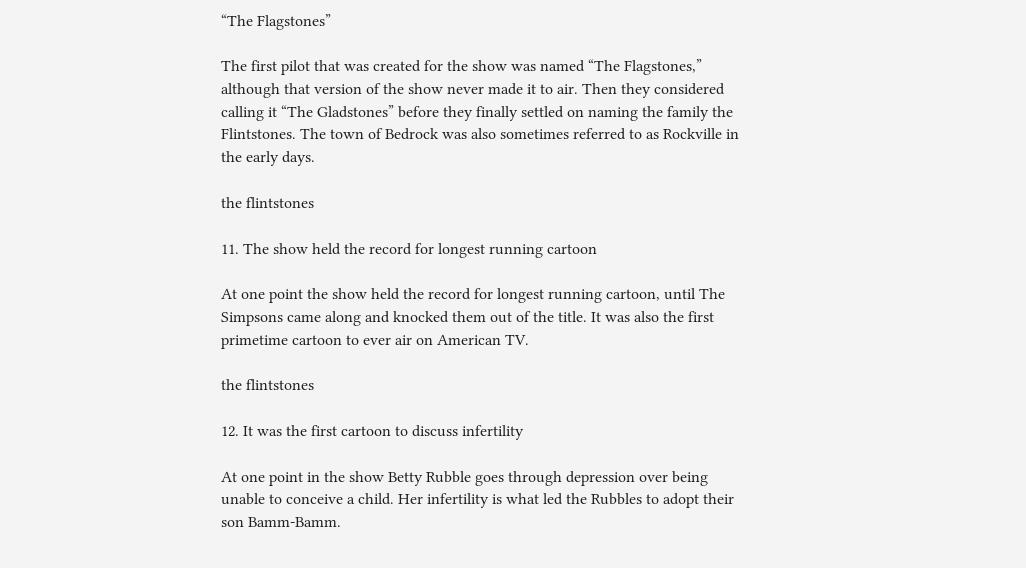“The Flagstones”

The first pilot that was created for the show was named “The Flagstones,” although that version of the show never made it to air. Then they considered calling it “The Gladstones” before they finally settled on naming the family the Flintstones. The town of Bedrock was also sometimes referred to as Rockville in the early days.

the flintstones

11. The show held the record for longest running cartoon

At one point the show held the record for longest running cartoon, until The Simpsons came along and knocked them out of the title. It was also the first primetime cartoon to ever air on American TV.

the flintstones

12. It was the first cartoon to discuss infertility

At one point in the show Betty Rubble goes through depression over being unable to conceive a child. Her infertility is what led the Rubbles to adopt their son Bamm-Bamm.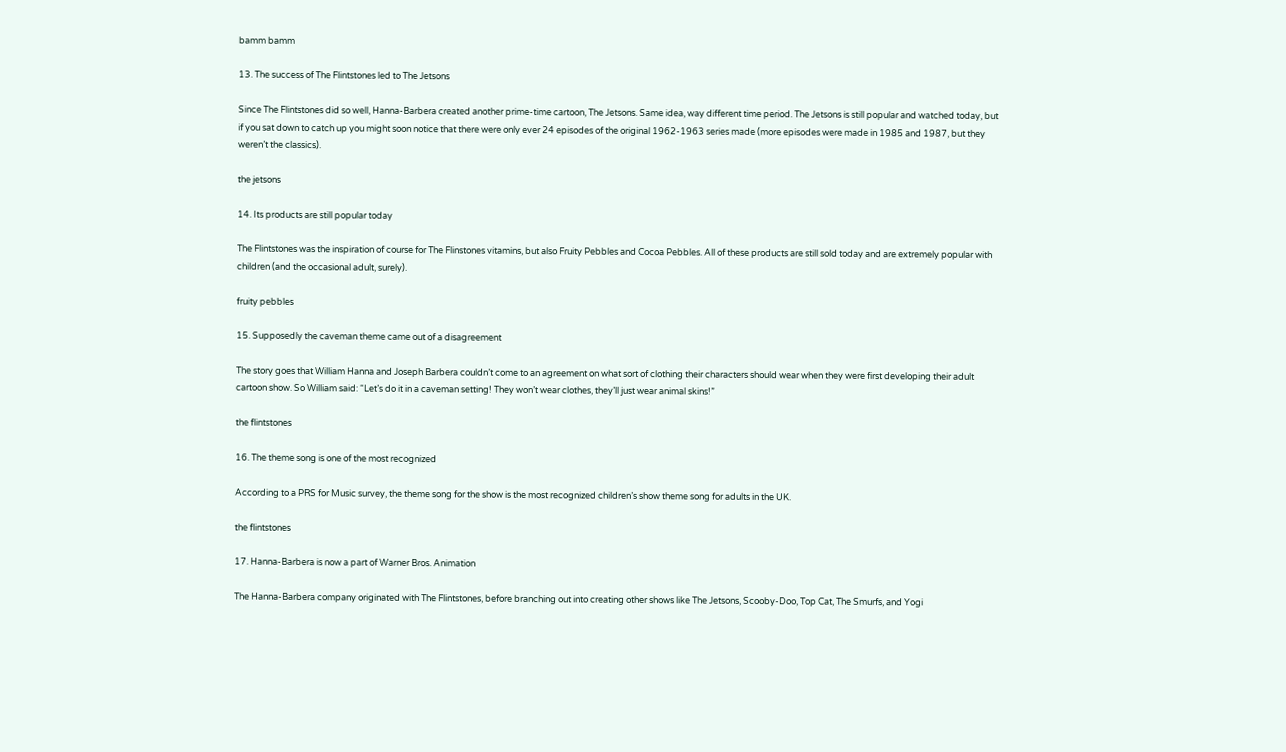bamm bamm

13. The success of The Flintstones led to The Jetsons

Since The Flintstones did so well, Hanna-Barbera created another prime-time cartoon, The Jetsons. Same idea, way different time period. The Jetsons is still popular and watched today, but if you sat down to catch up you might soon notice that there were only ever 24 episodes of the original 1962-1963 series made (more episodes were made in 1985 and 1987, but they weren’t the classics).

the jetsons

14. Its products are still popular today

The Flintstones was the inspiration of course for The Flinstones vitamins, but also Fruity Pebbles and Cocoa Pebbles. All of these products are still sold today and are extremely popular with children (and the occasional adult, surely).

fruity pebbles

15. Supposedly the caveman theme came out of a disagreement

The story goes that William Hanna and Joseph Barbera couldn’t come to an agreement on what sort of clothing their characters should wear when they were first developing their adult cartoon show. So William said: “Let’s do it in a caveman setting! They won’t wear clothes, they’ll just wear animal skins!”

the flintstones

16. The theme song is one of the most recognized

According to a PRS for Music survey, the theme song for the show is the most recognized children’s show theme song for adults in the UK.

the flintstones

17. Hanna-Barbera is now a part of Warner Bros. Animation

The Hanna-Barbera company originated with The Flintstones, before branching out into creating other shows like The Jetsons, Scooby-Doo, Top Cat, The Smurfs, and Yogi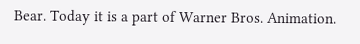Bear. Today it is a part of Warner Bros. Animation.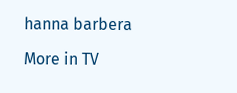hanna barbera

More in TV